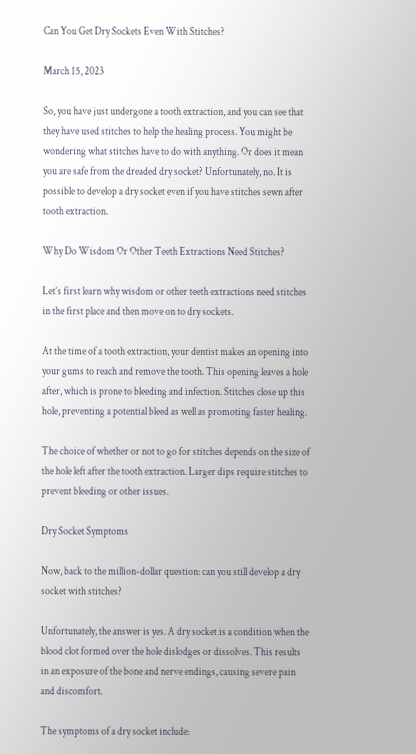Can You Get Dry Sockets Even With Stitches?

March 15, 2023

So, you have just undergone a tooth extraction, and you can see that they have used stitches to help the healing process. You might be wondering what stitches have to do with anything. Or does it mean you are safe from the dreaded dry socket? Unfortunately, no. It is possible to develop a dry socket even if you have stitches sewn after tooth extraction.

Why Do Wisdom Or Other Teeth Extractions Need Stitches?

Let’s first learn why wisdom or other teeth extractions need stitches in the first place and then move on to dry sockets.

At the time of a tooth extraction, your dentist makes an opening into your gums to reach and remove the tooth. This opening leaves a hole after, which is prone to bleeding and infection. Stitches close up this hole, preventing a potential bleed as well as promoting faster healing.

The choice of whether or not to go for stitches depends on the size of the hole left after the tooth extraction. Larger dips require stitches to prevent bleeding or other issues.

Dry Socket Symptoms

Now, back to the million-dollar question: can you still develop a dry socket with stitches?

Unfortunately, the answer is yes. A dry socket is a condition when the blood clot formed over the hole dislodges or dissolves. This results in an exposure of the bone and nerve endings, causing severe pain and discomfort.

The symptoms of a dry socket include: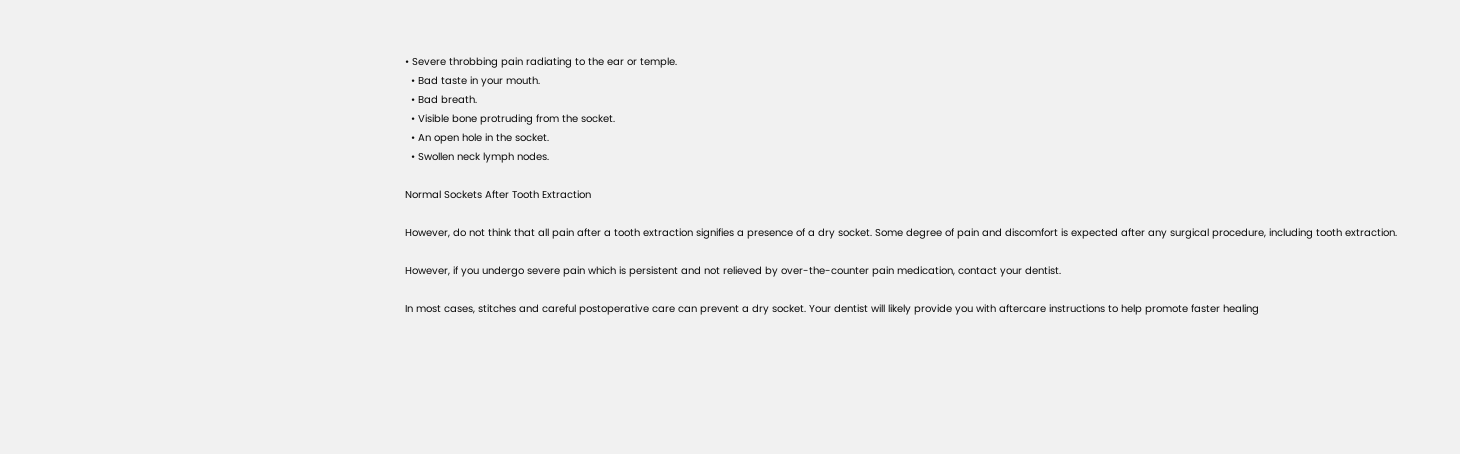• Severe throbbing pain radiating to the ear or temple.
  • Bad taste in your mouth.
  • Bad breath.
  • Visible bone protruding from the socket.
  • An open hole in the socket.
  • Swollen neck lymph nodes.

Normal Sockets After Tooth Extraction

However, do not think that all pain after a tooth extraction signifies a presence of a dry socket. Some degree of pain and discomfort is expected after any surgical procedure, including tooth extraction.

However, if you undergo severe pain which is persistent and not relieved by over-the-counter pain medication, contact your dentist.

In most cases, stitches and careful postoperative care can prevent a dry socket. Your dentist will likely provide you with aftercare instructions to help promote faster healing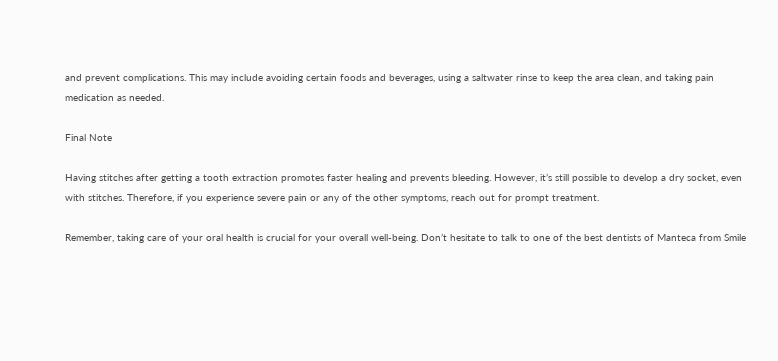and prevent complications. This may include avoiding certain foods and beverages, using a saltwater rinse to keep the area clean, and taking pain medication as needed.

Final Note

Having stitches after getting a tooth extraction promotes faster healing and prevents bleeding. However, it’s still possible to develop a dry socket, even with stitches. Therefore, if you experience severe pain or any of the other symptoms, reach out for prompt treatment.

Remember, taking care of your oral health is crucial for your overall well-being. Don’t hesitate to talk to one of the best dentists of Manteca from Smile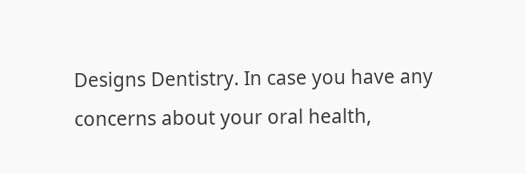Designs Dentistry. In case you have any concerns about your oral health,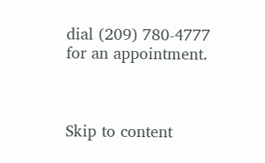dial (209) 780-4777 for an appointment.



Skip to content